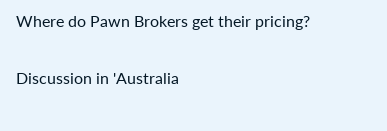Where do Pawn Brokers get their pricing?

Discussion in 'Australia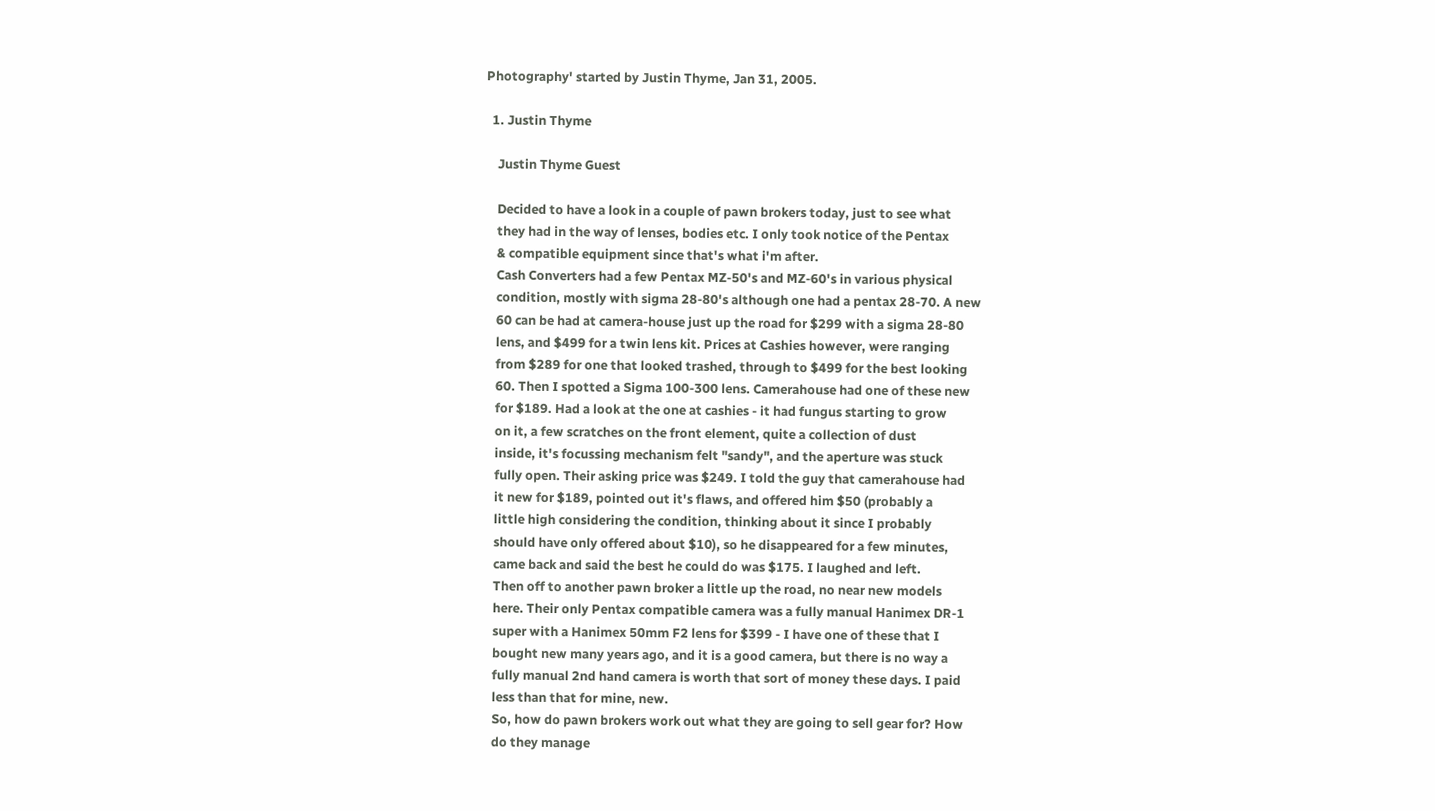Photography' started by Justin Thyme, Jan 31, 2005.

  1. Justin Thyme

    Justin Thyme Guest

    Decided to have a look in a couple of pawn brokers today, just to see what
    they had in the way of lenses, bodies etc. I only took notice of the Pentax
    & compatible equipment since that's what i'm after.
    Cash Converters had a few Pentax MZ-50's and MZ-60's in various physical
    condition, mostly with sigma 28-80's although one had a pentax 28-70. A new
    60 can be had at camera-house just up the road for $299 with a sigma 28-80
    lens, and $499 for a twin lens kit. Prices at Cashies however, were ranging
    from $289 for one that looked trashed, through to $499 for the best looking
    60. Then I spotted a Sigma 100-300 lens. Camerahouse had one of these new
    for $189. Had a look at the one at cashies - it had fungus starting to grow
    on it, a few scratches on the front element, quite a collection of dust
    inside, it's focussing mechanism felt "sandy", and the aperture was stuck
    fully open. Their asking price was $249. I told the guy that camerahouse had
    it new for $189, pointed out it's flaws, and offered him $50 (probably a
    little high considering the condition, thinking about it since I probably
    should have only offered about $10), so he disappeared for a few minutes,
    came back and said the best he could do was $175. I laughed and left.
    Then off to another pawn broker a little up the road, no near new models
    here. Their only Pentax compatible camera was a fully manual Hanimex DR-1
    super with a Hanimex 50mm F2 lens for $399 - I have one of these that I
    bought new many years ago, and it is a good camera, but there is no way a
    fully manual 2nd hand camera is worth that sort of money these days. I paid
    less than that for mine, new.
    So, how do pawn brokers work out what they are going to sell gear for? How
    do they manage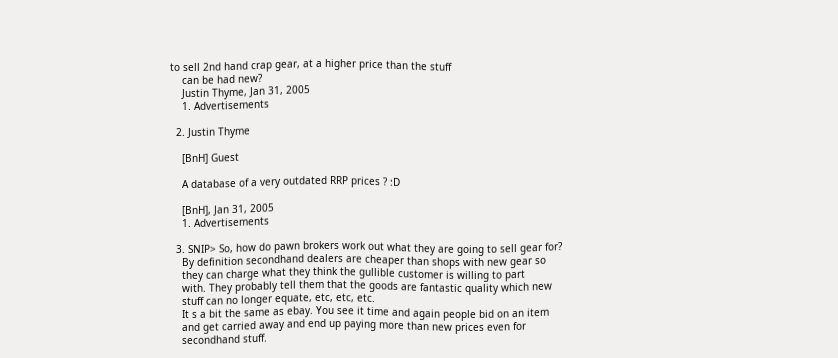to sell 2nd hand crap gear, at a higher price than the stuff
    can be had new?
    Justin Thyme, Jan 31, 2005
    1. Advertisements

  2. Justin Thyme

    [BnH] Guest

    A database of a very outdated RRP prices ? :D

    [BnH], Jan 31, 2005
    1. Advertisements

  3. SNIP> So, how do pawn brokers work out what they are going to sell gear for?
    By definition secondhand dealers are cheaper than shops with new gear so
    they can charge what they think the gullible customer is willing to part
    with. They probably tell them that the goods are fantastic quality which new
    stuff can no longer equate, etc, etc, etc.
    It s a bit the same as ebay. You see it time and again people bid on an item
    and get carried away and end up paying more than new prices even for
    secondhand stuff.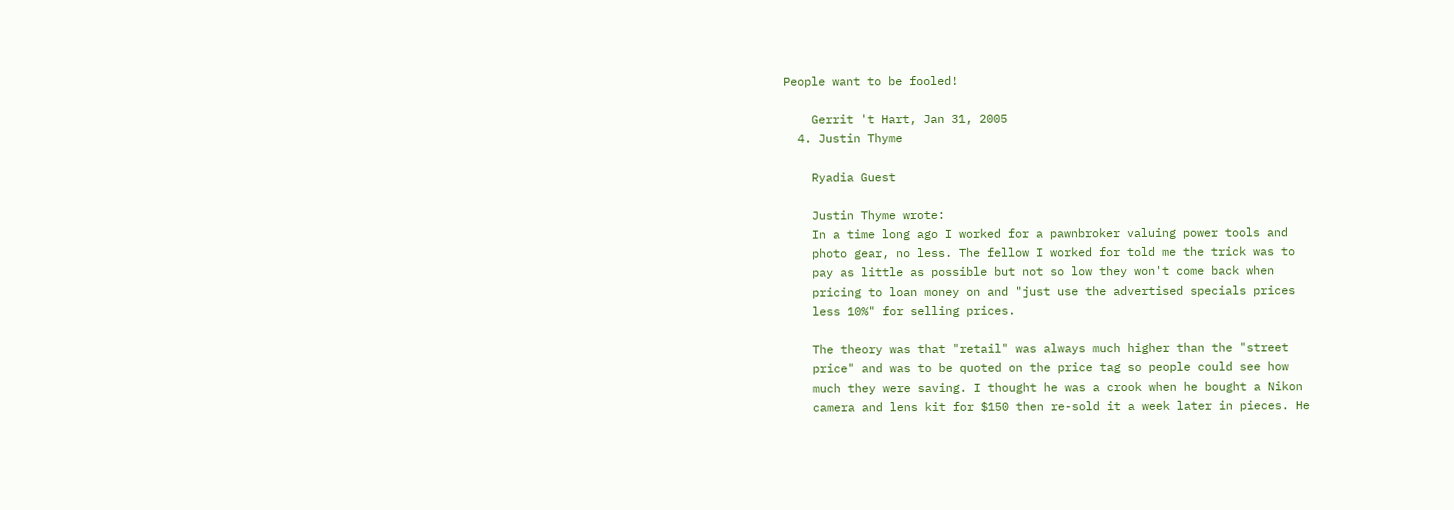People want to be fooled!

    Gerrit 't Hart, Jan 31, 2005
  4. Justin Thyme

    Ryadia Guest

    Justin Thyme wrote:
    In a time long ago I worked for a pawnbroker valuing power tools and
    photo gear, no less. The fellow I worked for told me the trick was to
    pay as little as possible but not so low they won't come back when
    pricing to loan money on and "just use the advertised specials prices
    less 10%" for selling prices.

    The theory was that "retail" was always much higher than the "street
    price" and was to be quoted on the price tag so people could see how
    much they were saving. I thought he was a crook when he bought a Nikon
    camera and lens kit for $150 then re-sold it a week later in pieces. He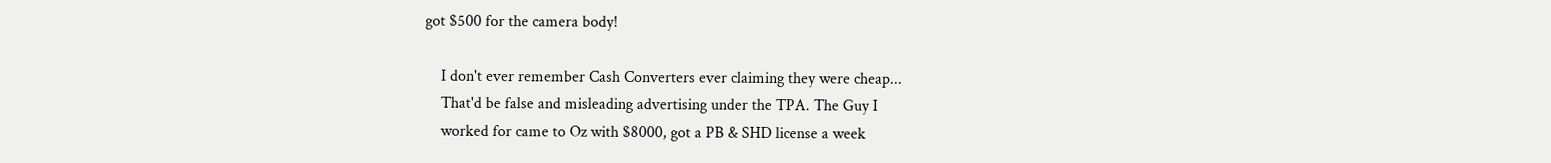got $500 for the camera body!

    I don't ever remember Cash Converters ever claiming they were cheap...
    That'd be false and misleading advertising under the TPA. The Guy I
    worked for came to Oz with $8000, got a PB & SHD license a week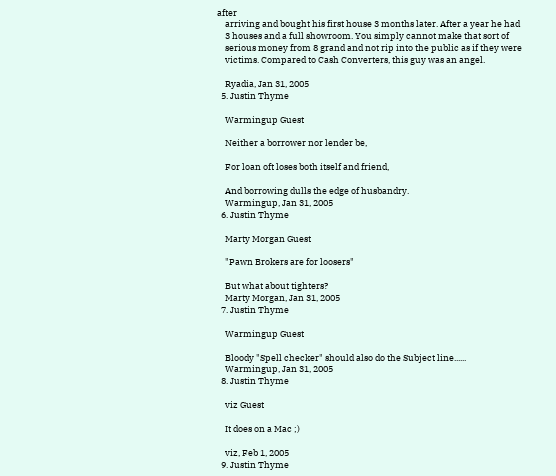after
    arriving and bought his first house 3 months later. After a year he had
    3 houses and a full showroom. You simply cannot make that sort of
    serious money from 8 grand and not rip into the public as if they were
    victims. Compared to Cash Converters, this guy was an angel.

    Ryadia, Jan 31, 2005
  5. Justin Thyme

    Warmingup Guest

    Neither a borrower nor lender be,

    For loan oft loses both itself and friend,

    And borrowing dulls the edge of husbandry.
    Warmingup, Jan 31, 2005
  6. Justin Thyme

    Marty Morgan Guest

    "Pawn Brokers are for loosers"

    But what about tighters?
    Marty Morgan, Jan 31, 2005
  7. Justin Thyme

    Warmingup Guest

    Bloody "Spell checker" should also do the Subject line......
    Warmingup, Jan 31, 2005
  8. Justin Thyme

    viz Guest

    It does on a Mac ;)

    viz, Feb 1, 2005
  9. Justin Thyme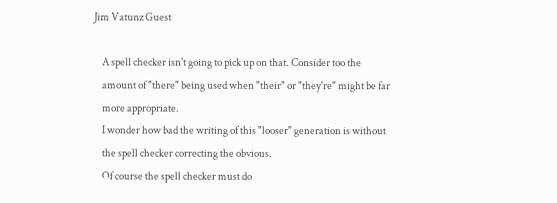Jim Vatunz Guest

    A spell checker isn't going to pick up on that. Consider too the
    amount of "there" being used when "their" or "they're" might be far
    more appropriate.
    I wonder how bad the writing of this "looser" generation is without
    the spell checker correcting the obvious.
    Of course the spell checker must do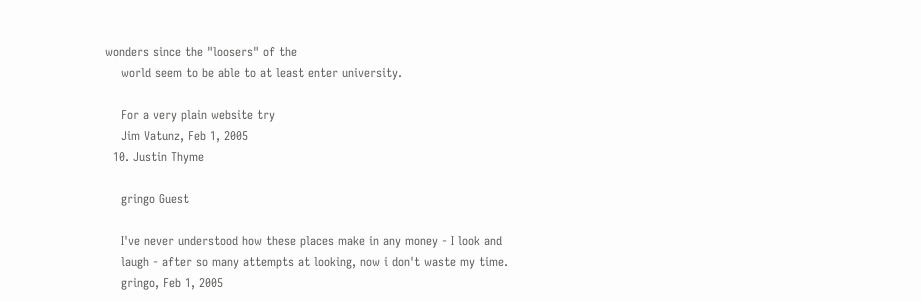wonders since the "loosers" of the
    world seem to be able to at least enter university.

    For a very plain website try
    Jim Vatunz, Feb 1, 2005
  10. Justin Thyme

    gringo Guest

    I've never understood how these places make in any money - I look and
    laugh - after so many attempts at looking, now i don't waste my time.
    gringo, Feb 1, 2005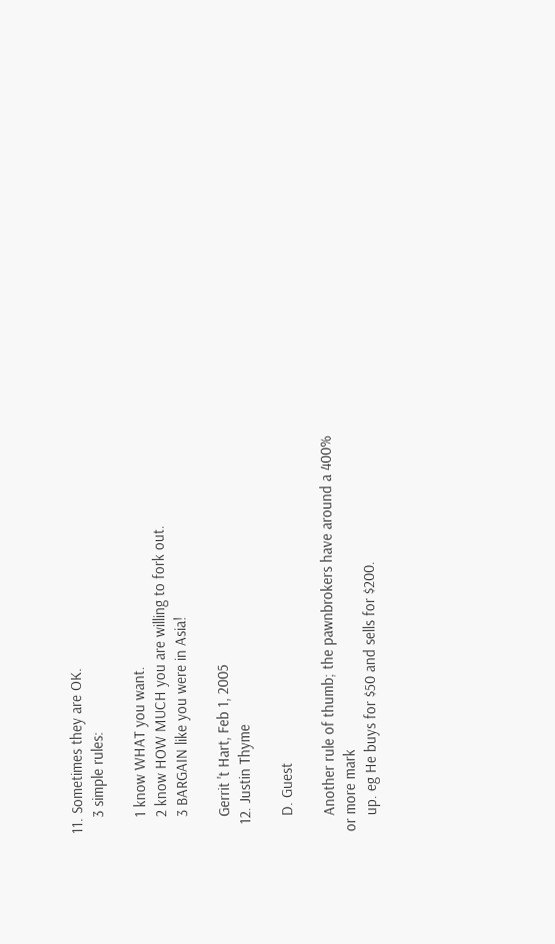11. Sometimes they are OK.
    3 simple rules:

    1 know WHAT you want.
    2 know HOW MUCH you are willing to fork out.
    3 BARGAIN like you were in Asia!

    Gerrit 't Hart, Feb 1, 2005
  12. Justin Thyme

    D. Guest

    Another rule of thumb; the pawnbrokers have around a 400% or more mark
    up. eg He buys for $50 and sells for $200.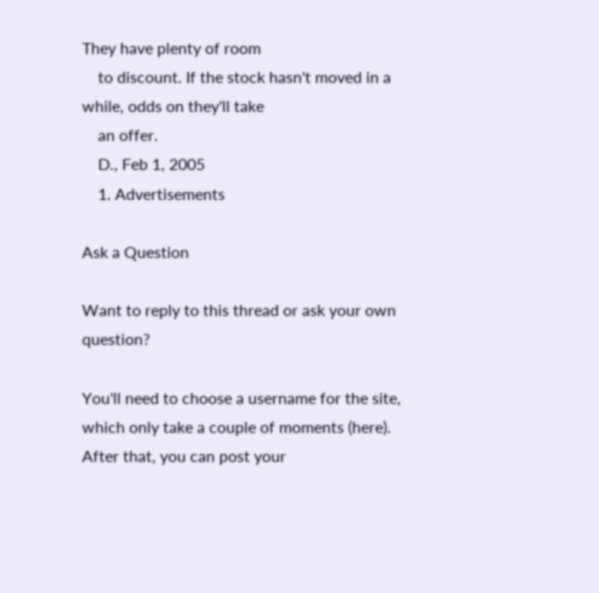They have plenty of room
    to discount. If the stock hasn't moved in a while, odds on they'll take
    an offer.
    D., Feb 1, 2005
    1. Advertisements

Ask a Question

Want to reply to this thread or ask your own question?

You'll need to choose a username for the site, which only take a couple of moments (here). After that, you can post your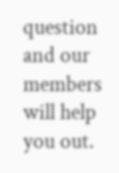question and our members will help you out.